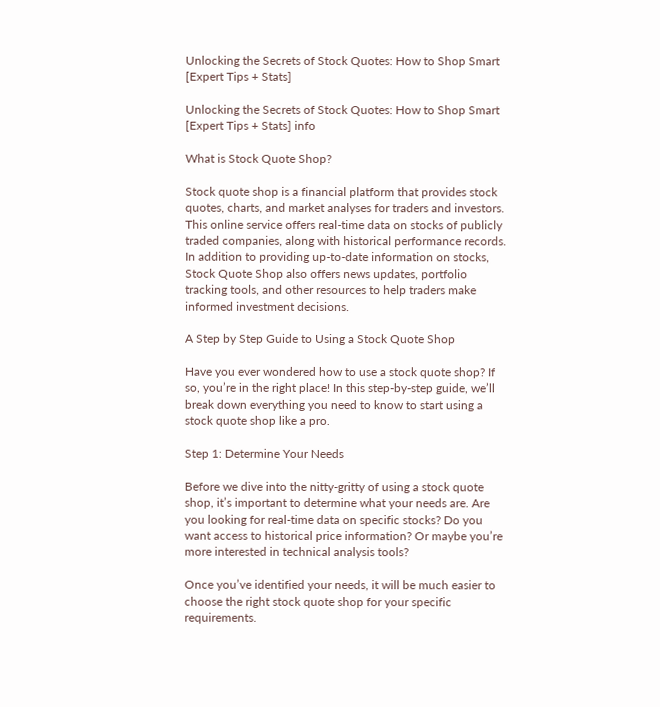Unlocking the Secrets of Stock Quotes: How to Shop Smart [Expert Tips + Stats]

Unlocking the Secrets of Stock Quotes: How to Shop Smart [Expert Tips + Stats] info

What is Stock Quote Shop?

Stock quote shop is a financial platform that provides stock quotes, charts, and market analyses for traders and investors. This online service offers real-time data on stocks of publicly traded companies, along with historical performance records. In addition to providing up-to-date information on stocks, Stock Quote Shop also offers news updates, portfolio tracking tools, and other resources to help traders make informed investment decisions.

A Step by Step Guide to Using a Stock Quote Shop

Have you ever wondered how to use a stock quote shop? If so, you’re in the right place! In this step-by-step guide, we’ll break down everything you need to know to start using a stock quote shop like a pro.

Step 1: Determine Your Needs

Before we dive into the nitty-gritty of using a stock quote shop, it’s important to determine what your needs are. Are you looking for real-time data on specific stocks? Do you want access to historical price information? Or maybe you’re more interested in technical analysis tools?

Once you’ve identified your needs, it will be much easier to choose the right stock quote shop for your specific requirements.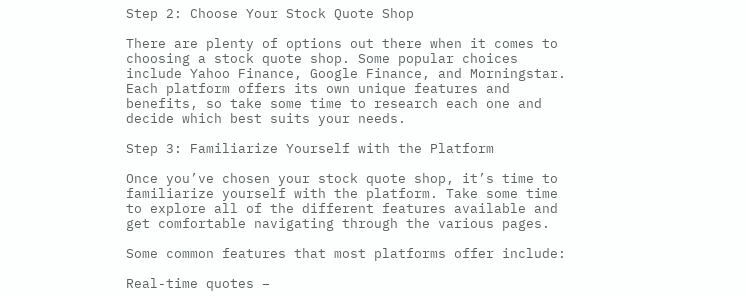Step 2: Choose Your Stock Quote Shop

There are plenty of options out there when it comes to choosing a stock quote shop. Some popular choices include Yahoo Finance, Google Finance, and Morningstar. Each platform offers its own unique features and benefits, so take some time to research each one and decide which best suits your needs.

Step 3: Familiarize Yourself with the Platform

Once you’ve chosen your stock quote shop, it’s time to familiarize yourself with the platform. Take some time to explore all of the different features available and get comfortable navigating through the various pages.

Some common features that most platforms offer include:

Real-time quotes –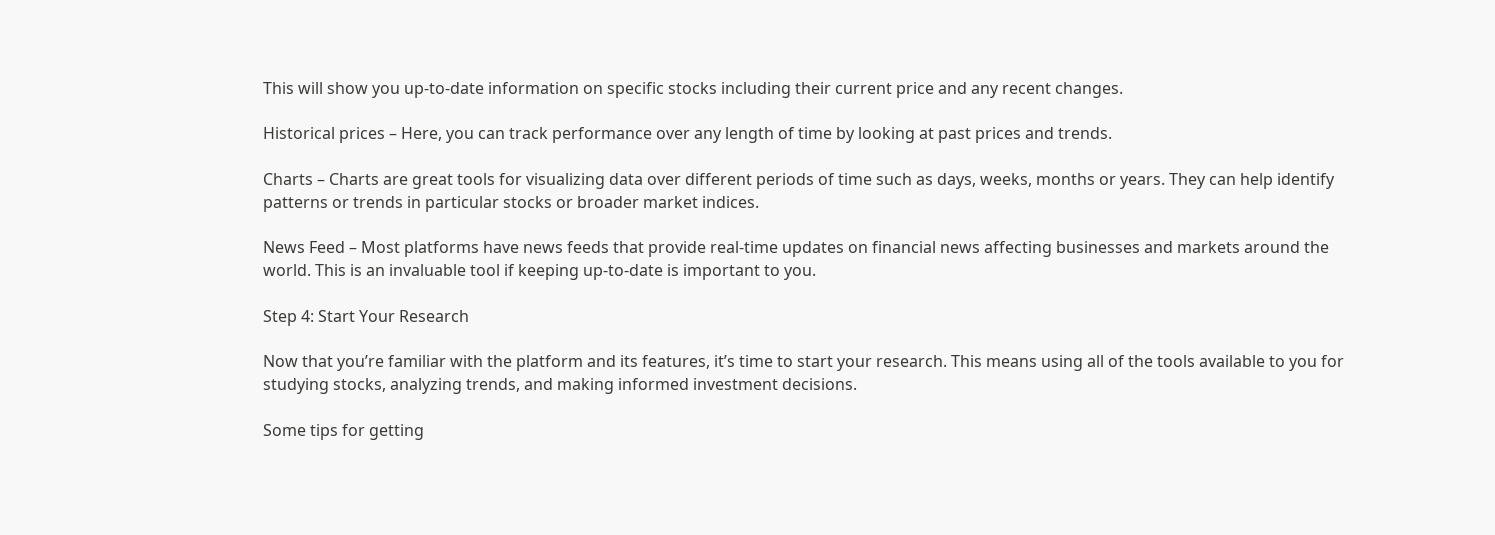This will show you up-to-date information on specific stocks including their current price and any recent changes.

Historical prices – Here, you can track performance over any length of time by looking at past prices and trends.

Charts – Charts are great tools for visualizing data over different periods of time such as days, weeks, months or years. They can help identify patterns or trends in particular stocks or broader market indices.

News Feed – Most platforms have news feeds that provide real-time updates on financial news affecting businesses and markets around the world. This is an invaluable tool if keeping up-to-date is important to you.

Step 4: Start Your Research

Now that you’re familiar with the platform and its features, it’s time to start your research. This means using all of the tools available to you for studying stocks, analyzing trends, and making informed investment decisions.

Some tips for getting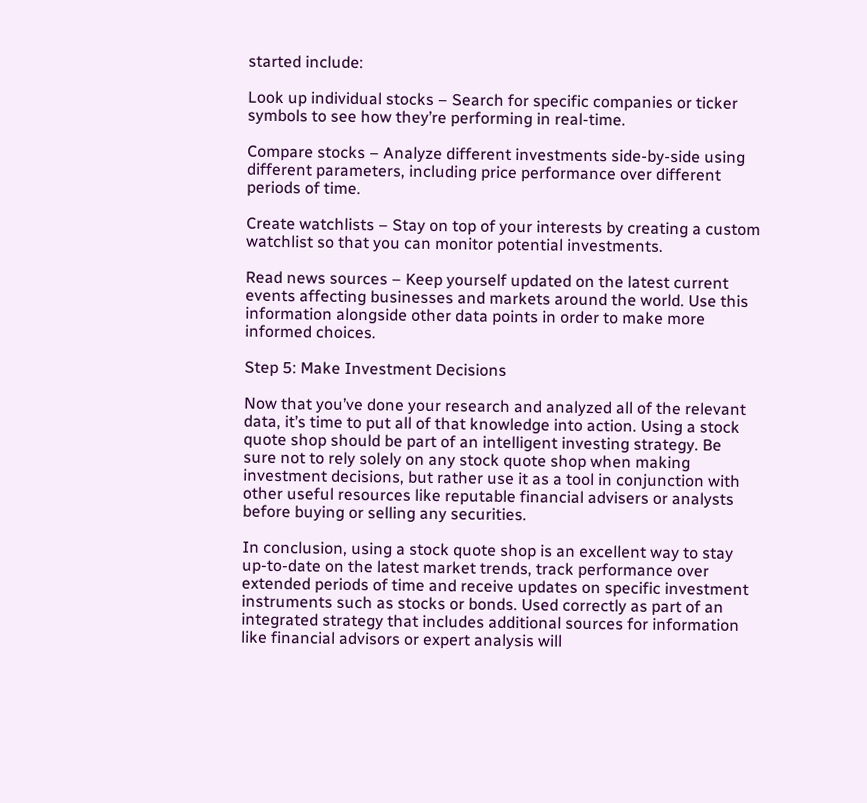started include:

Look up individual stocks – Search for specific companies or ticker symbols to see how they’re performing in real-time.

Compare stocks – Analyze different investments side-by-side using different parameters, including price performance over different periods of time.

Create watchlists – Stay on top of your interests by creating a custom watchlist so that you can monitor potential investments.

Read news sources – Keep yourself updated on the latest current events affecting businesses and markets around the world. Use this information alongside other data points in order to make more informed choices.

Step 5: Make Investment Decisions

Now that you’ve done your research and analyzed all of the relevant data, it’s time to put all of that knowledge into action. Using a stock quote shop should be part of an intelligent investing strategy. Be sure not to rely solely on any stock quote shop when making investment decisions, but rather use it as a tool in conjunction with other useful resources like reputable financial advisers or analysts before buying or selling any securities.

In conclusion, using a stock quote shop is an excellent way to stay up-to-date on the latest market trends, track performance over extended periods of time and receive updates on specific investment instruments such as stocks or bonds. Used correctly as part of an integrated strategy that includes additional sources for information like financial advisors or expert analysis will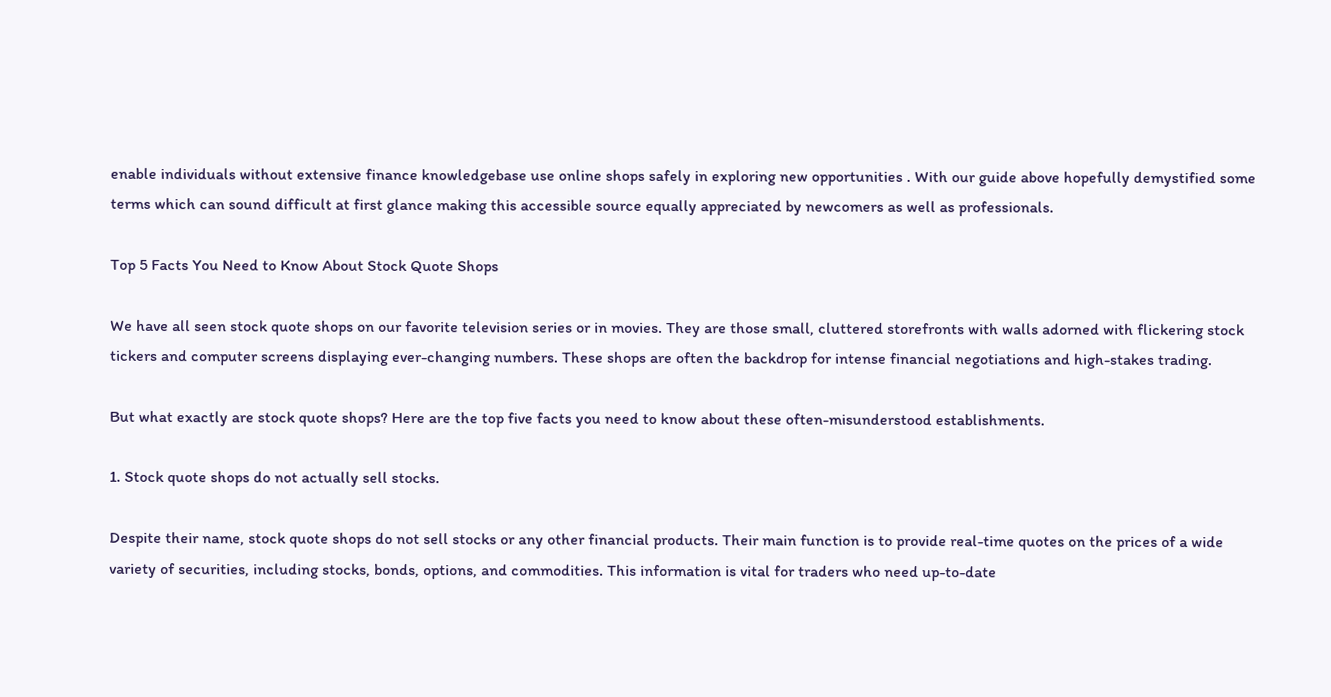enable individuals without extensive finance knowledgebase use online shops safely in exploring new opportunities . With our guide above hopefully demystified some terms which can sound difficult at first glance making this accessible source equally appreciated by newcomers as well as professionals.

Top 5 Facts You Need to Know About Stock Quote Shops

We have all seen stock quote shops on our favorite television series or in movies. They are those small, cluttered storefronts with walls adorned with flickering stock tickers and computer screens displaying ever-changing numbers. These shops are often the backdrop for intense financial negotiations and high-stakes trading.

But what exactly are stock quote shops? Here are the top five facts you need to know about these often-misunderstood establishments.

1. Stock quote shops do not actually sell stocks.

Despite their name, stock quote shops do not sell stocks or any other financial products. Their main function is to provide real-time quotes on the prices of a wide variety of securities, including stocks, bonds, options, and commodities. This information is vital for traders who need up-to-date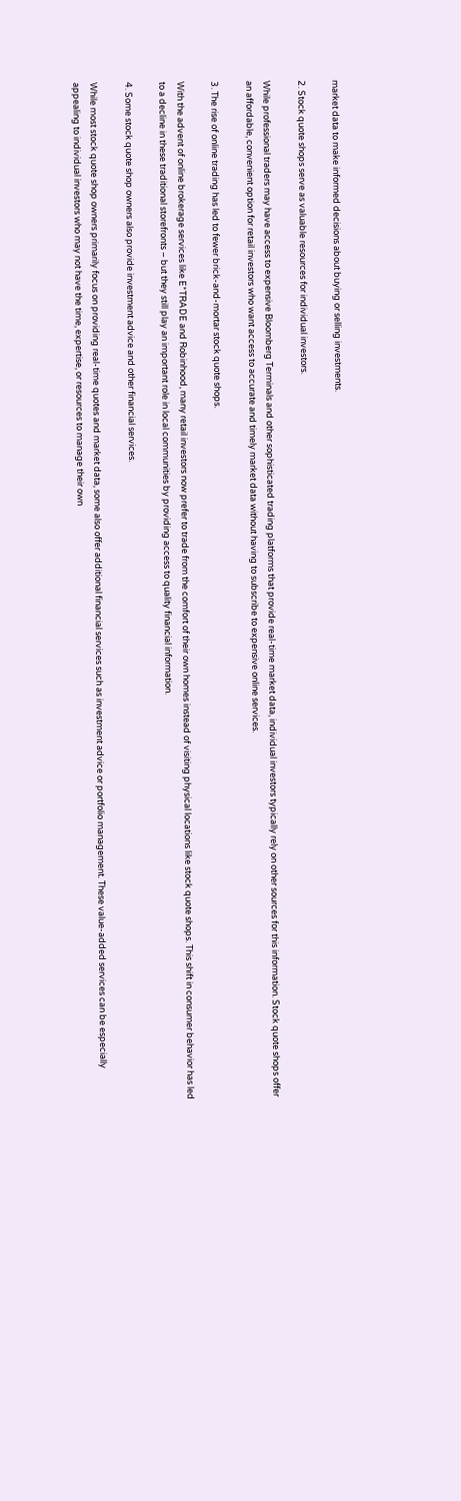market data to make informed decisions about buying or selling investments.

2. Stock quote shops serve as valuable resources for individual investors.

While professional traders may have access to expensive Bloomberg Terminals and other sophisticated trading platforms that provide real-time market data, individual investors typically rely on other sources for this information. Stock quote shops offer an affordable, convenient option for retail investors who want access to accurate and timely market data without having to subscribe to expensive online services.

3. The rise of online trading has led to fewer brick-and-mortar stock quote shops.

With the advent of online brokerage services like E*TRADE and Robinhood, many retail investors now prefer to trade from the comfort of their own homes instead of visiting physical locations like stock quote shops. This shift in consumer behavior has led to a decline in these traditional storefronts – but they still play an important role in local communities by providing access to quality financial information.

4. Some stock quote shop owners also provide investment advice and other financial services.

While most stock quote shop owners primarily focus on providing real-time quotes and market data, some also offer additional financial services such as investment advice or portfolio management. These value-added services can be especially appealing to individual investors who may not have the time, expertise, or resources to manage their own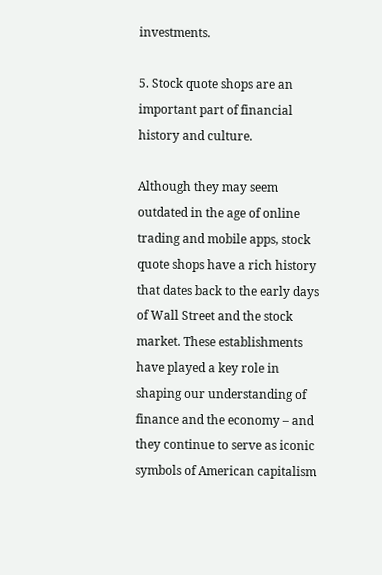investments.

5. Stock quote shops are an important part of financial history and culture.

Although they may seem outdated in the age of online trading and mobile apps, stock quote shops have a rich history that dates back to the early days of Wall Street and the stock market. These establishments have played a key role in shaping our understanding of finance and the economy – and they continue to serve as iconic symbols of American capitalism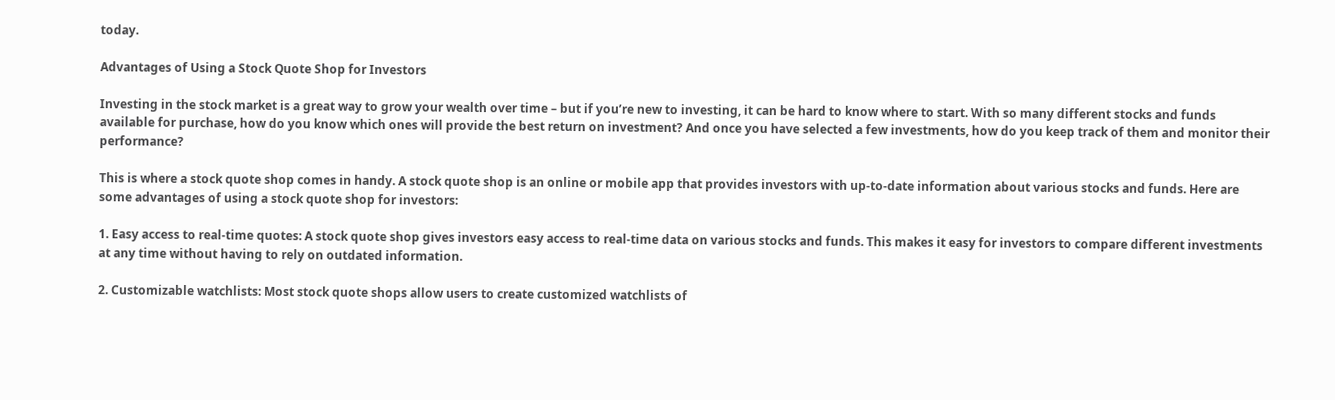today.

Advantages of Using a Stock Quote Shop for Investors

Investing in the stock market is a great way to grow your wealth over time – but if you’re new to investing, it can be hard to know where to start. With so many different stocks and funds available for purchase, how do you know which ones will provide the best return on investment? And once you have selected a few investments, how do you keep track of them and monitor their performance?

This is where a stock quote shop comes in handy. A stock quote shop is an online or mobile app that provides investors with up-to-date information about various stocks and funds. Here are some advantages of using a stock quote shop for investors:

1. Easy access to real-time quotes: A stock quote shop gives investors easy access to real-time data on various stocks and funds. This makes it easy for investors to compare different investments at any time without having to rely on outdated information.

2. Customizable watchlists: Most stock quote shops allow users to create customized watchlists of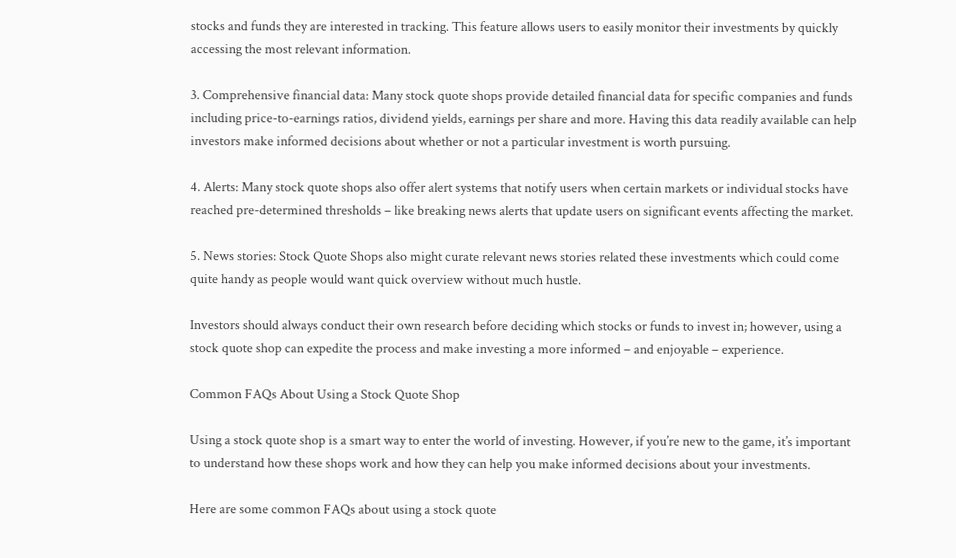stocks and funds they are interested in tracking. This feature allows users to easily monitor their investments by quickly accessing the most relevant information.

3. Comprehensive financial data: Many stock quote shops provide detailed financial data for specific companies and funds including price-to-earnings ratios, dividend yields, earnings per share and more. Having this data readily available can help investors make informed decisions about whether or not a particular investment is worth pursuing.

4. Alerts: Many stock quote shops also offer alert systems that notify users when certain markets or individual stocks have reached pre-determined thresholds – like breaking news alerts that update users on significant events affecting the market.

5. News stories: Stock Quote Shops also might curate relevant news stories related these investments which could come quite handy as people would want quick overview without much hustle.

Investors should always conduct their own research before deciding which stocks or funds to invest in; however, using a stock quote shop can expedite the process and make investing a more informed – and enjoyable – experience.

Common FAQs About Using a Stock Quote Shop

Using a stock quote shop is a smart way to enter the world of investing. However, if you’re new to the game, it’s important to understand how these shops work and how they can help you make informed decisions about your investments.

Here are some common FAQs about using a stock quote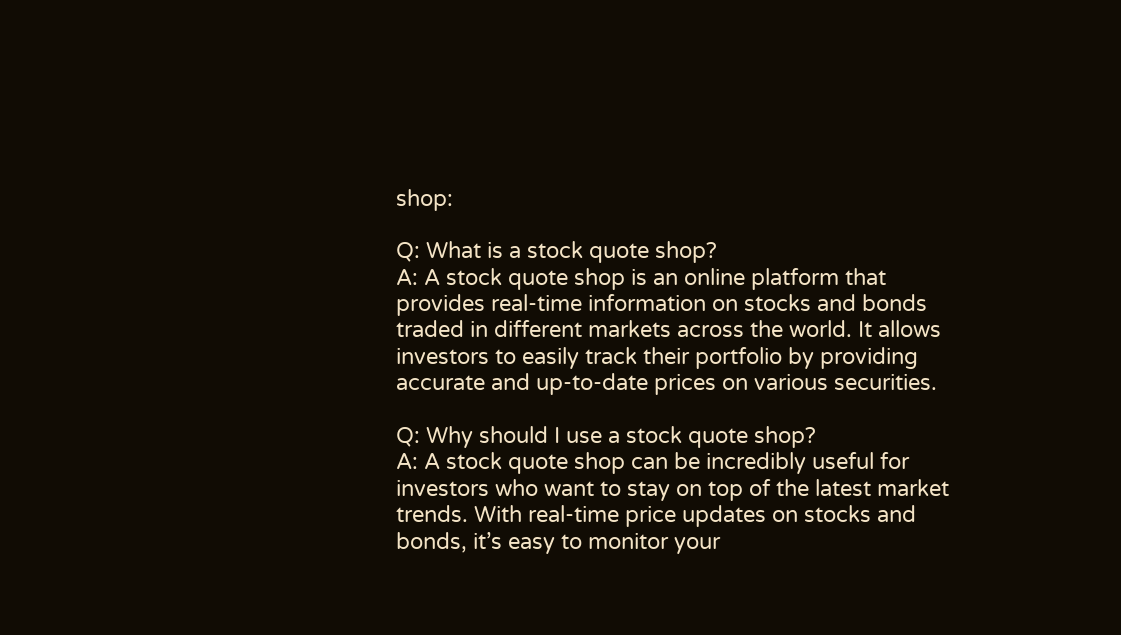shop:

Q: What is a stock quote shop?
A: A stock quote shop is an online platform that provides real-time information on stocks and bonds traded in different markets across the world. It allows investors to easily track their portfolio by providing accurate and up-to-date prices on various securities.

Q: Why should I use a stock quote shop?
A: A stock quote shop can be incredibly useful for investors who want to stay on top of the latest market trends. With real-time price updates on stocks and bonds, it’s easy to monitor your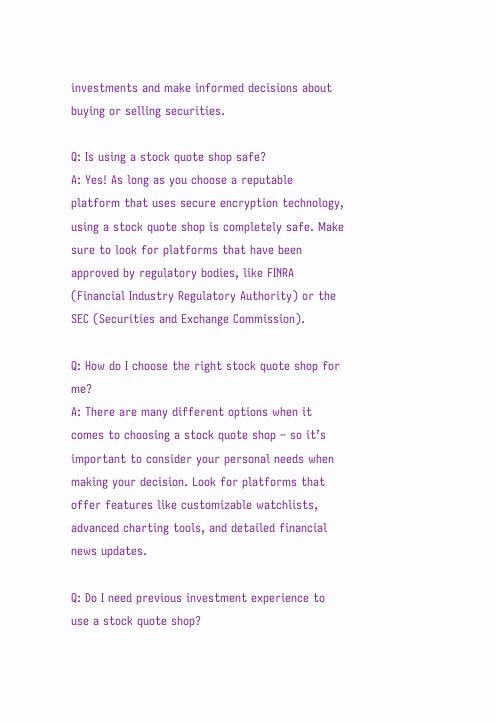investments and make informed decisions about buying or selling securities.

Q: Is using a stock quote shop safe?
A: Yes! As long as you choose a reputable platform that uses secure encryption technology, using a stock quote shop is completely safe. Make sure to look for platforms that have been approved by regulatory bodies, like FINRA (Financial Industry Regulatory Authority) or the SEC (Securities and Exchange Commission).

Q: How do I choose the right stock quote shop for me?
A: There are many different options when it comes to choosing a stock quote shop – so it’s important to consider your personal needs when making your decision. Look for platforms that offer features like customizable watchlists, advanced charting tools, and detailed financial news updates.

Q: Do I need previous investment experience to use a stock quote shop?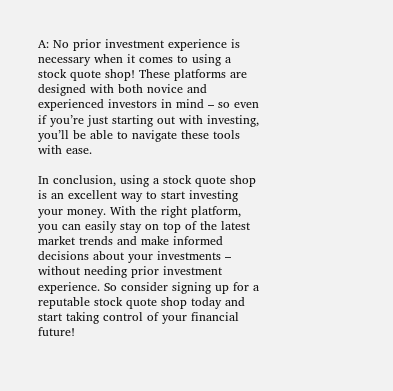A: No prior investment experience is necessary when it comes to using a stock quote shop! These platforms are designed with both novice and experienced investors in mind – so even if you’re just starting out with investing, you’ll be able to navigate these tools with ease.

In conclusion, using a stock quote shop is an excellent way to start investing your money. With the right platform, you can easily stay on top of the latest market trends and make informed decisions about your investments – without needing prior investment experience. So consider signing up for a reputable stock quote shop today and start taking control of your financial future!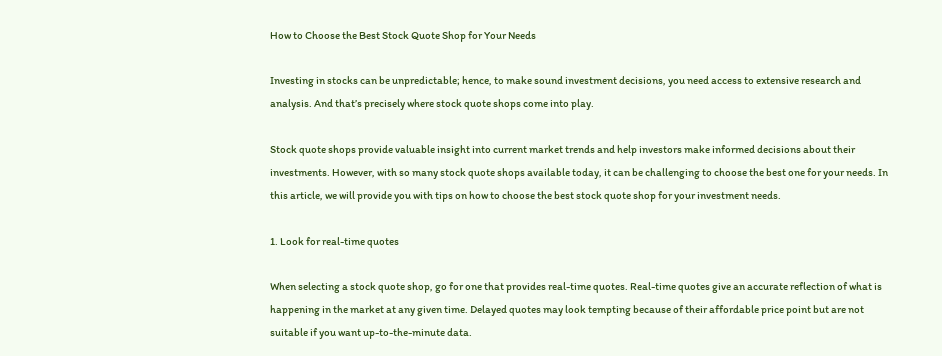How to Choose the Best Stock Quote Shop for Your Needs

Investing in stocks can be unpredictable; hence, to make sound investment decisions, you need access to extensive research and analysis. And that’s precisely where stock quote shops come into play.

Stock quote shops provide valuable insight into current market trends and help investors make informed decisions about their investments. However, with so many stock quote shops available today, it can be challenging to choose the best one for your needs. In this article, we will provide you with tips on how to choose the best stock quote shop for your investment needs.

1. Look for real-time quotes

When selecting a stock quote shop, go for one that provides real-time quotes. Real-time quotes give an accurate reflection of what is happening in the market at any given time. Delayed quotes may look tempting because of their affordable price point but are not suitable if you want up-to-the-minute data.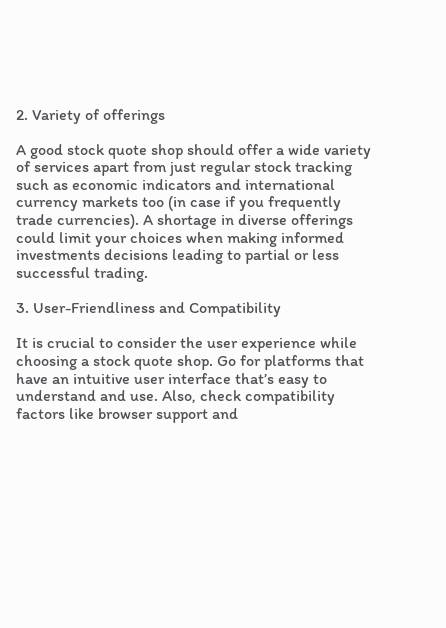2. Variety of offerings

A good stock quote shop should offer a wide variety of services apart from just regular stock tracking such as economic indicators and international currency markets too (in case if you frequently trade currencies). A shortage in diverse offerings could limit your choices when making informed investments decisions leading to partial or less successful trading.

3. User-Friendliness and Compatibility

It is crucial to consider the user experience while choosing a stock quote shop. Go for platforms that have an intuitive user interface that’s easy to understand and use. Also, check compatibility factors like browser support and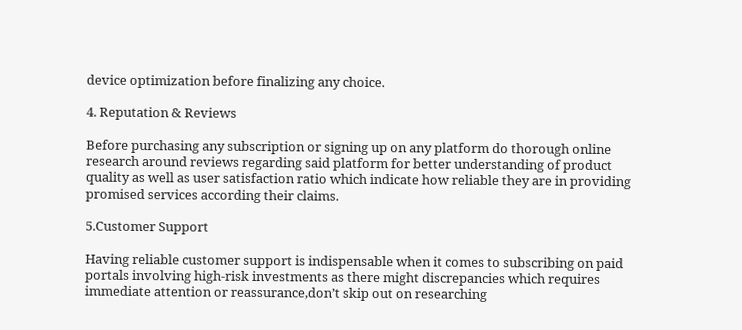device optimization before finalizing any choice.

4. Reputation & Reviews

Before purchasing any subscription or signing up on any platform do thorough online research around reviews regarding said platform for better understanding of product quality as well as user satisfaction ratio which indicate how reliable they are in providing promised services according their claims.

5.Customer Support

Having reliable customer support is indispensable when it comes to subscribing on paid portals involving high-risk investments as there might discrepancies which requires immediate attention or reassurance,don’t skip out on researching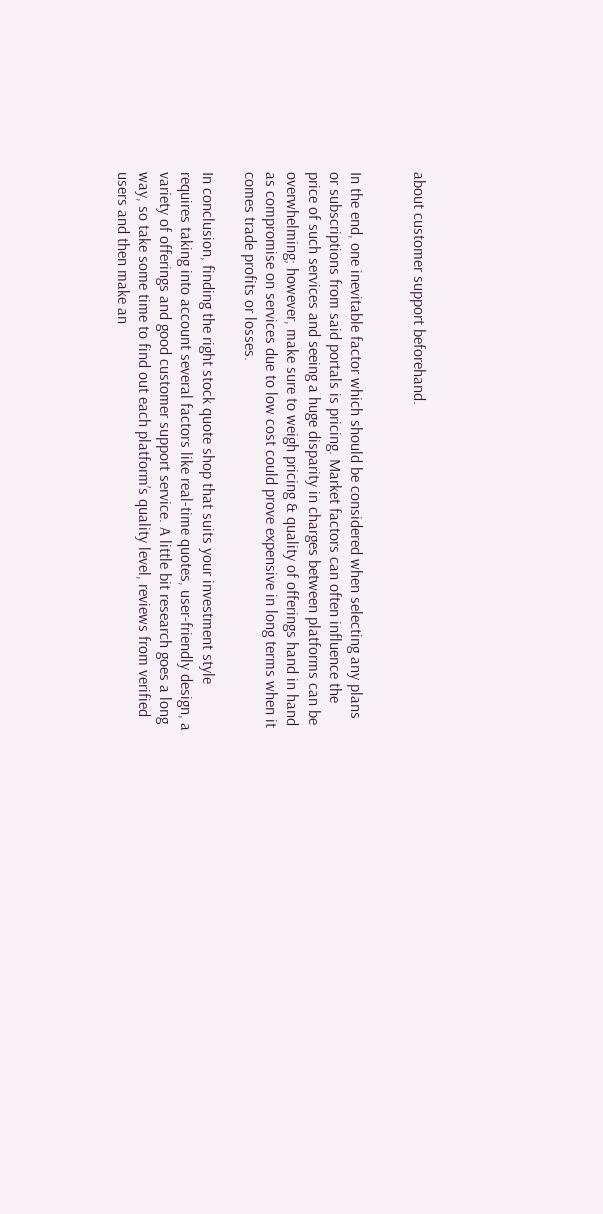about customer support beforehand.


In the end, one inevitable factor which should be considered when selecting any plans or subscriptions from said portals is pricing. Market factors can often influence the price of such services and seeing a huge disparity in charges between platforms can be overwhelming; however, make sure to weigh pricing & quality of offerings hand in hand as compromise on services due to low cost could prove expensive in long terms when it comes trade profits or losses.

In conclusion, finding the right stock quote shop that suits your investment style requires taking into account several factors like real-time quotes, user-friendly design, a variety of offerings and good customer support service. A little bit research goes a long way, so take some time to find out each platform’s quality level, reviews from verified users and then make an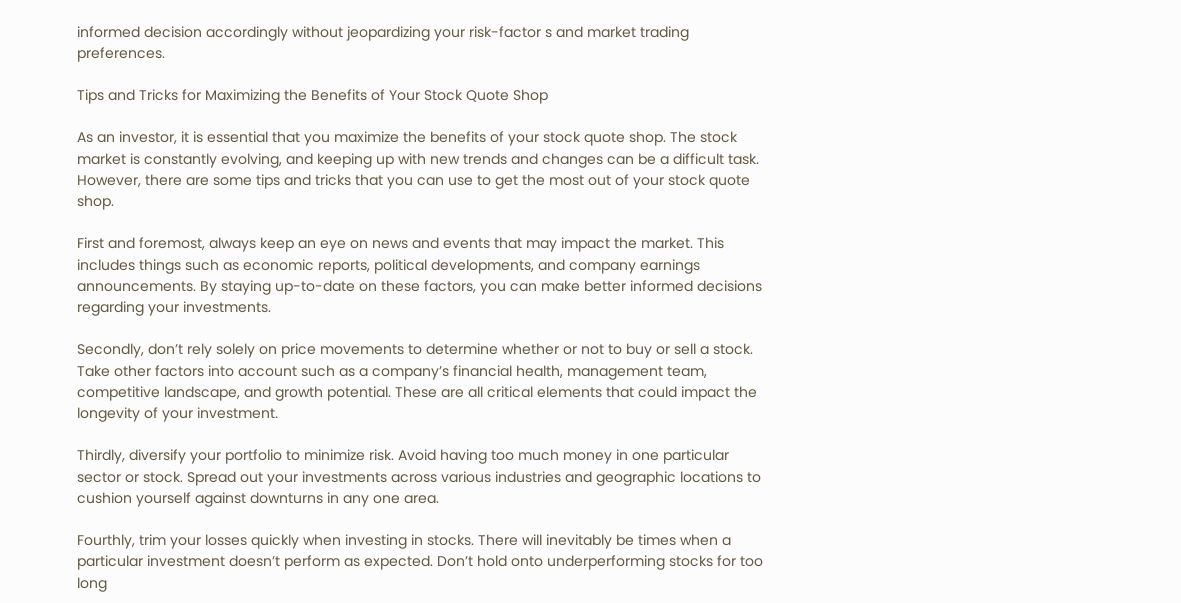informed decision accordingly without jeopardizing your risk-factor s and market trading preferences.

Tips and Tricks for Maximizing the Benefits of Your Stock Quote Shop

As an investor, it is essential that you maximize the benefits of your stock quote shop. The stock market is constantly evolving, and keeping up with new trends and changes can be a difficult task. However, there are some tips and tricks that you can use to get the most out of your stock quote shop.

First and foremost, always keep an eye on news and events that may impact the market. This includes things such as economic reports, political developments, and company earnings announcements. By staying up-to-date on these factors, you can make better informed decisions regarding your investments.

Secondly, don’t rely solely on price movements to determine whether or not to buy or sell a stock. Take other factors into account such as a company’s financial health, management team, competitive landscape, and growth potential. These are all critical elements that could impact the longevity of your investment.

Thirdly, diversify your portfolio to minimize risk. Avoid having too much money in one particular sector or stock. Spread out your investments across various industries and geographic locations to cushion yourself against downturns in any one area.

Fourthly, trim your losses quickly when investing in stocks. There will inevitably be times when a particular investment doesn’t perform as expected. Don’t hold onto underperforming stocks for too long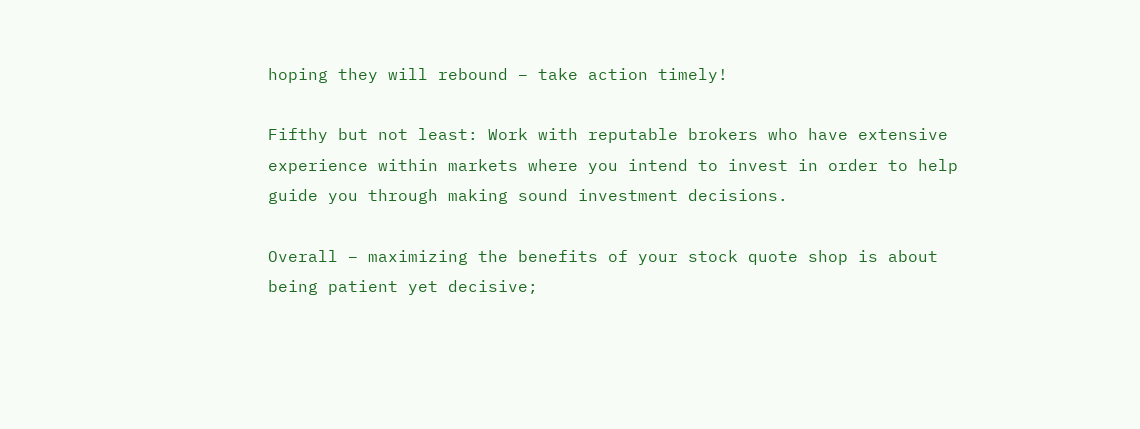hoping they will rebound – take action timely!

Fifthy but not least: Work with reputable brokers who have extensive experience within markets where you intend to invest in order to help guide you through making sound investment decisions.

Overall – maximizing the benefits of your stock quote shop is about being patient yet decisive;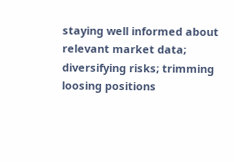staying well informed about relevant market data; diversifying risks; trimming loosing positions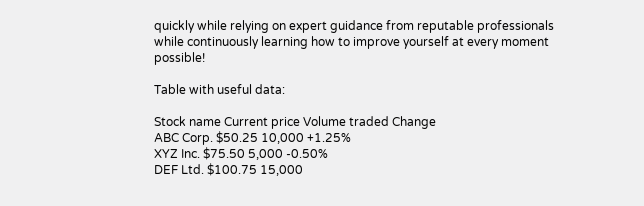quickly while relying on expert guidance from reputable professionals while continuously learning how to improve yourself at every moment possible!

Table with useful data:

Stock name Current price Volume traded Change
ABC Corp. $50.25 10,000 +1.25%
XYZ Inc. $75.50 5,000 -0.50%
DEF Ltd. $100.75 15,000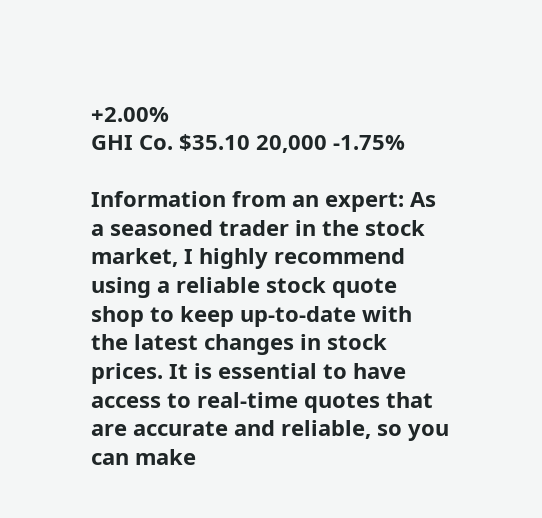+2.00%
GHI Co. $35.10 20,000 -1.75%

Information from an expert: As a seasoned trader in the stock market, I highly recommend using a reliable stock quote shop to keep up-to-date with the latest changes in stock prices. It is essential to have access to real-time quotes that are accurate and reliable, so you can make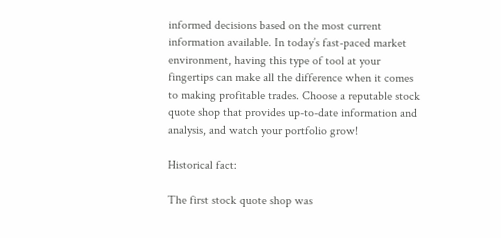informed decisions based on the most current information available. In today’s fast-paced market environment, having this type of tool at your fingertips can make all the difference when it comes to making profitable trades. Choose a reputable stock quote shop that provides up-to-date information and analysis, and watch your portfolio grow!

Historical fact:

The first stock quote shop was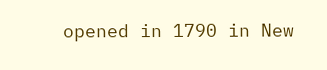opened in 1790 in New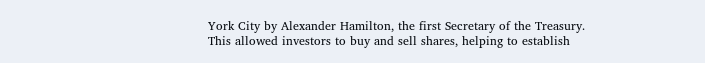York City by Alexander Hamilton, the first Secretary of the Treasury. This allowed investors to buy and sell shares, helping to establish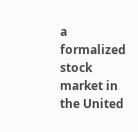a formalized stock market in the United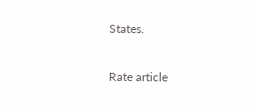States.

Rate article